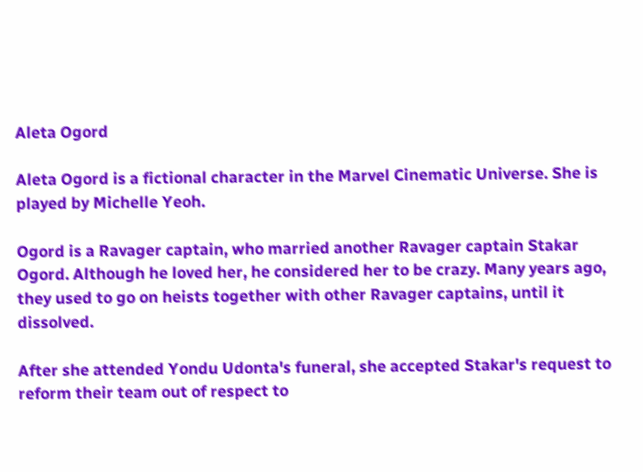Aleta Ogord

Aleta Ogord is a fictional character in the Marvel Cinematic Universe. She is played by Michelle Yeoh.

Ogord is a Ravager captain, who married another Ravager captain Stakar Ogord. Although he loved her, he considered her to be crazy. Many years ago, they used to go on heists together with other Ravager captains, until it dissolved.

After she attended Yondu Udonta's funeral, she accepted Stakar's request to reform their team out of respect to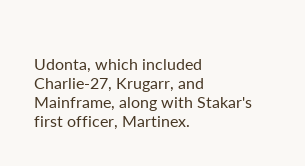Udonta, which included Charlie-27, Krugarr, and Mainframe, along with Stakar's first officer, Martinex.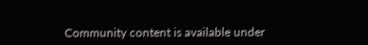Community content is available under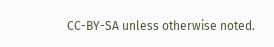CC-BY-SA unless otherwise noted.